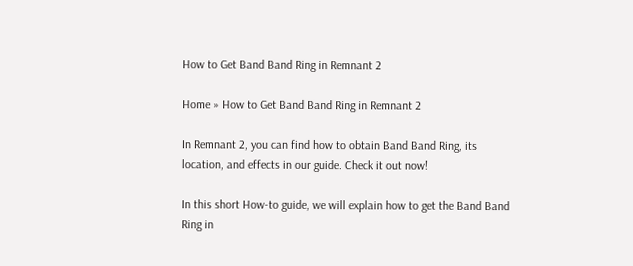How to Get Band Band Ring in Remnant 2

Home » How to Get Band Band Ring in Remnant 2

In Remnant 2, you can find how to obtain Band Band Ring, its location, and effects in our guide. Check it out now!

In this short How-to guide, we will explain how to get the Band Band Ring in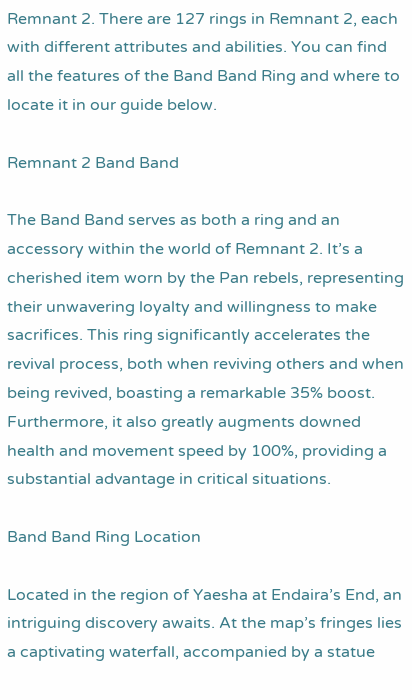Remnant 2. There are 127 rings in Remnant 2, each with different attributes and abilities. You can find all the features of the Band Band Ring and where to locate it in our guide below.

Remnant 2 Band Band

The Band Band serves as both a ring and an accessory within the world of Remnant 2. It’s a cherished item worn by the Pan rebels, representing their unwavering loyalty and willingness to make sacrifices. This ring significantly accelerates the revival process, both when reviving others and when being revived, boasting a remarkable 35% boost. Furthermore, it also greatly augments downed health and movement speed by 100%, providing a substantial advantage in critical situations.

Band Band Ring Location

Located in the region of Yaesha at Endaira’s End, an intriguing discovery awaits. At the map’s fringes lies a captivating waterfall, accompanied by a statue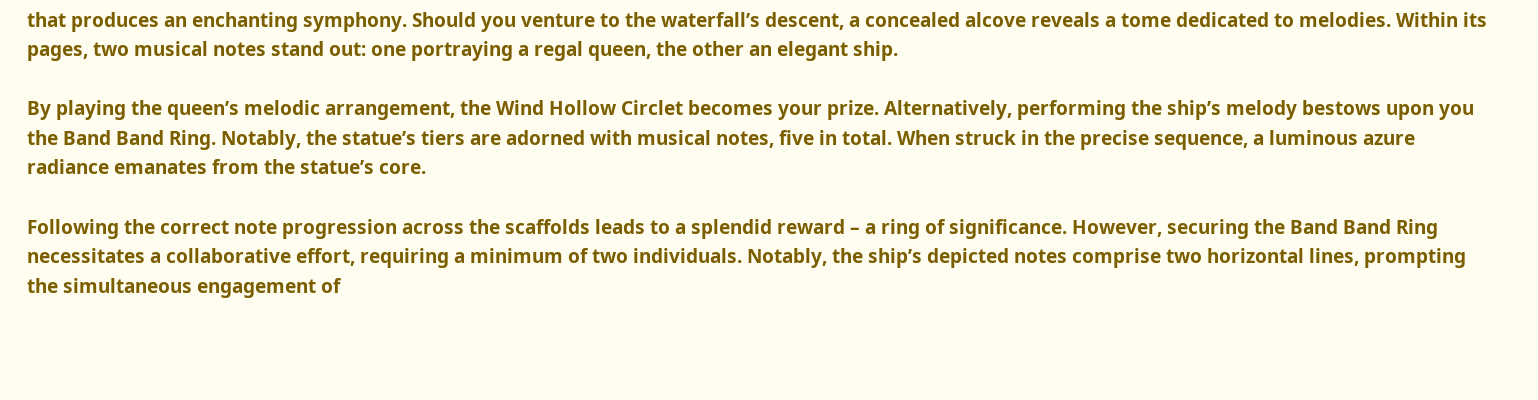that produces an enchanting symphony. Should you venture to the waterfall’s descent, a concealed alcove reveals a tome dedicated to melodies. Within its pages, two musical notes stand out: one portraying a regal queen, the other an elegant ship.

By playing the queen’s melodic arrangement, the Wind Hollow Circlet becomes your prize. Alternatively, performing the ship’s melody bestows upon you the Band Band Ring. Notably, the statue’s tiers are adorned with musical notes, five in total. When struck in the precise sequence, a luminous azure radiance emanates from the statue’s core.

Following the correct note progression across the scaffolds leads to a splendid reward – a ring of significance. However, securing the Band Band Ring necessitates a collaborative effort, requiring a minimum of two individuals. Notably, the ship’s depicted notes comprise two horizontal lines, prompting the simultaneous engagement of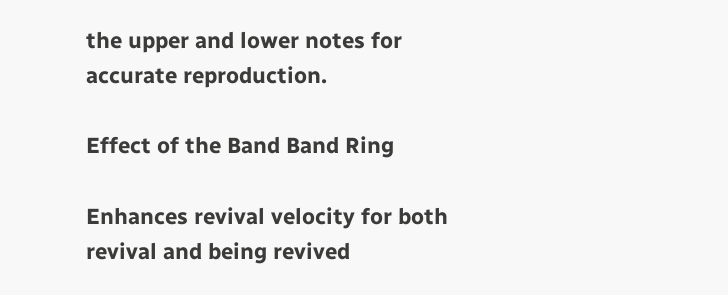the upper and lower notes for accurate reproduction.

Effect of the Band Band Ring

Enhances revival velocity for both revival and being revived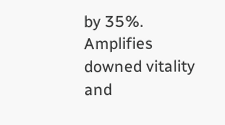by 35%. Amplifies downed vitality and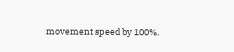movement speed by 100%.